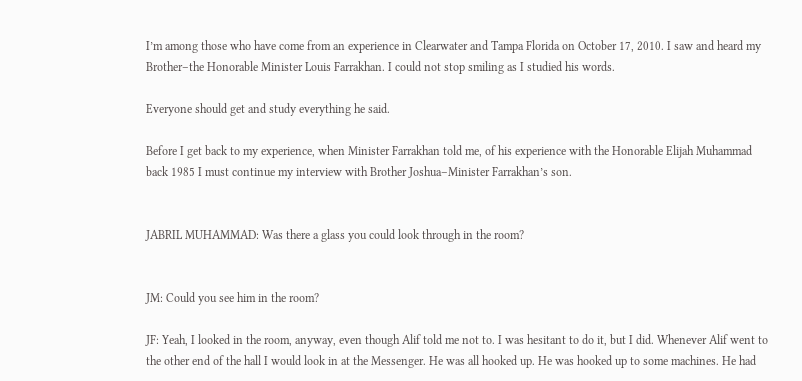I’m among those who have come from an experience in Clearwater and Tampa Florida on October 17, 2010. I saw and heard my Brother–the Honorable Minister Louis Farrakhan. I could not stop smiling as I studied his words.

Everyone should get and study everything he said.

Before I get back to my experience, when Minister Farrakhan told me, of his experience with the Honorable Elijah Muhammad back 1985 I must continue my interview with Brother Joshua–Minister Farrakhan’s son.


JABRIL MUHAMMAD: Was there a glass you could look through in the room?


JM: Could you see him in the room?

JF: Yeah, I looked in the room, anyway, even though Alif told me not to. I was hesitant to do it, but I did. Whenever Alif went to the other end of the hall I would look in at the Messenger. He was all hooked up. He was hooked up to some machines. He had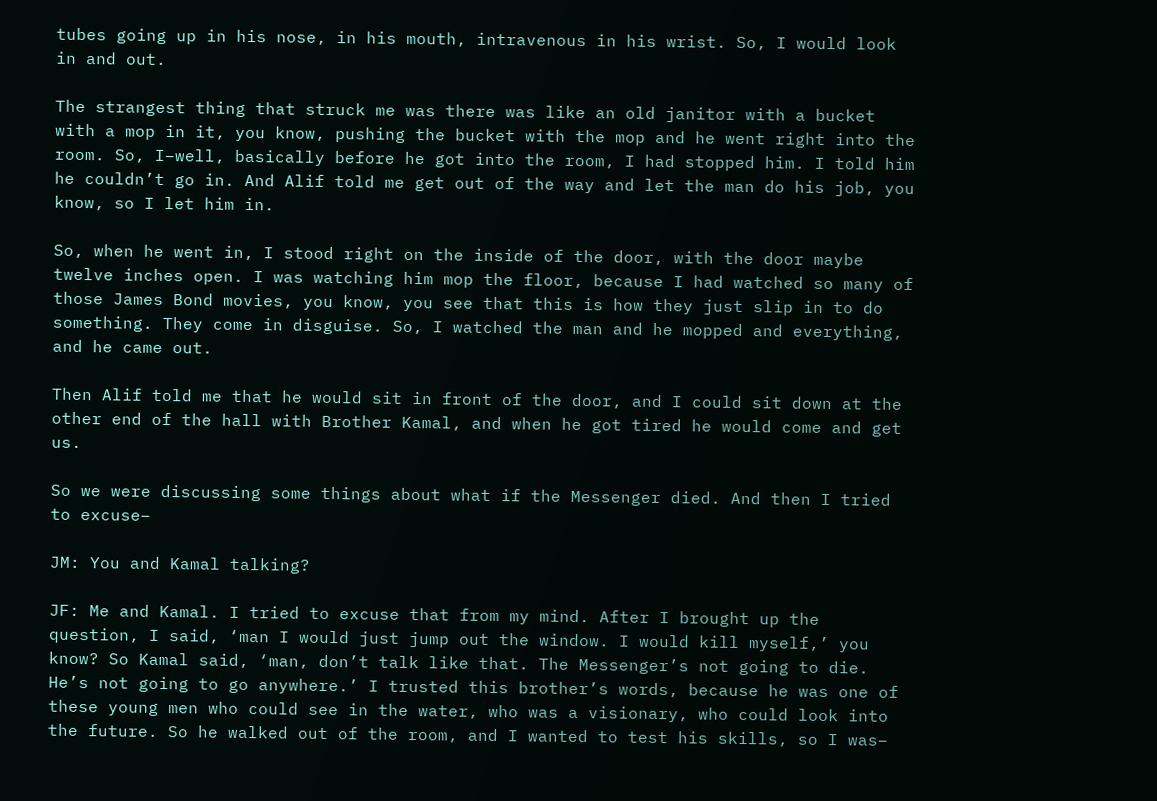tubes going up in his nose, in his mouth, intravenous in his wrist. So, I would look in and out.

The strangest thing that struck me was there was like an old janitor with a bucket with a mop in it, you know, pushing the bucket with the mop and he went right into the room. So, I–well, basically before he got into the room, I had stopped him. I told him he couldn’t go in. And Alif told me get out of the way and let the man do his job, you know, so I let him in.

So, when he went in, I stood right on the inside of the door, with the door maybe twelve inches open. I was watching him mop the floor, because I had watched so many of those James Bond movies, you know, you see that this is how they just slip in to do something. They come in disguise. So, I watched the man and he mopped and everything, and he came out.

Then Alif told me that he would sit in front of the door, and I could sit down at the other end of the hall with Brother Kamal, and when he got tired he would come and get us.

So we were discussing some things about what if the Messenger died. And then I tried to excuse–

JM: You and Kamal talking?

JF: Me and Kamal. I tried to excuse that from my mind. After I brought up the question, I said, ‘man I would just jump out the window. I would kill myself,’ you know? So Kamal said, ‘man, don’t talk like that. The Messenger’s not going to die. He’s not going to go anywhere.’ I trusted this brother’s words, because he was one of these young men who could see in the water, who was a visionary, who could look into the future. So he walked out of the room, and I wanted to test his skills, so I was–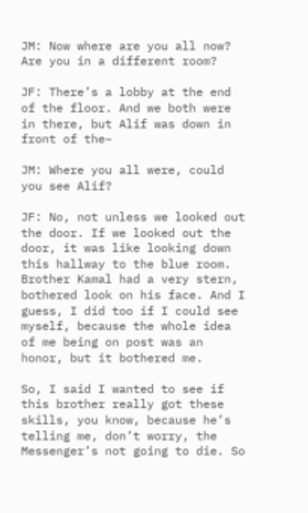JM: Now where are you all now? Are you in a different room?

JF: There’s a lobby at the end of the floor. And we both were in there, but Alif was down in front of the–

JM: Where you all were, could you see Alif?

JF: No, not unless we looked out the door. If we looked out the door, it was like looking down this hallway to the blue room. Brother Kamal had a very stern, bothered look on his face. And I guess, I did too if I could see myself, because the whole idea of me being on post was an honor, but it bothered me.

So, I said I wanted to see if this brother really got these skills, you know, because he’s telling me, don’t worry, the Messenger’s not going to die. So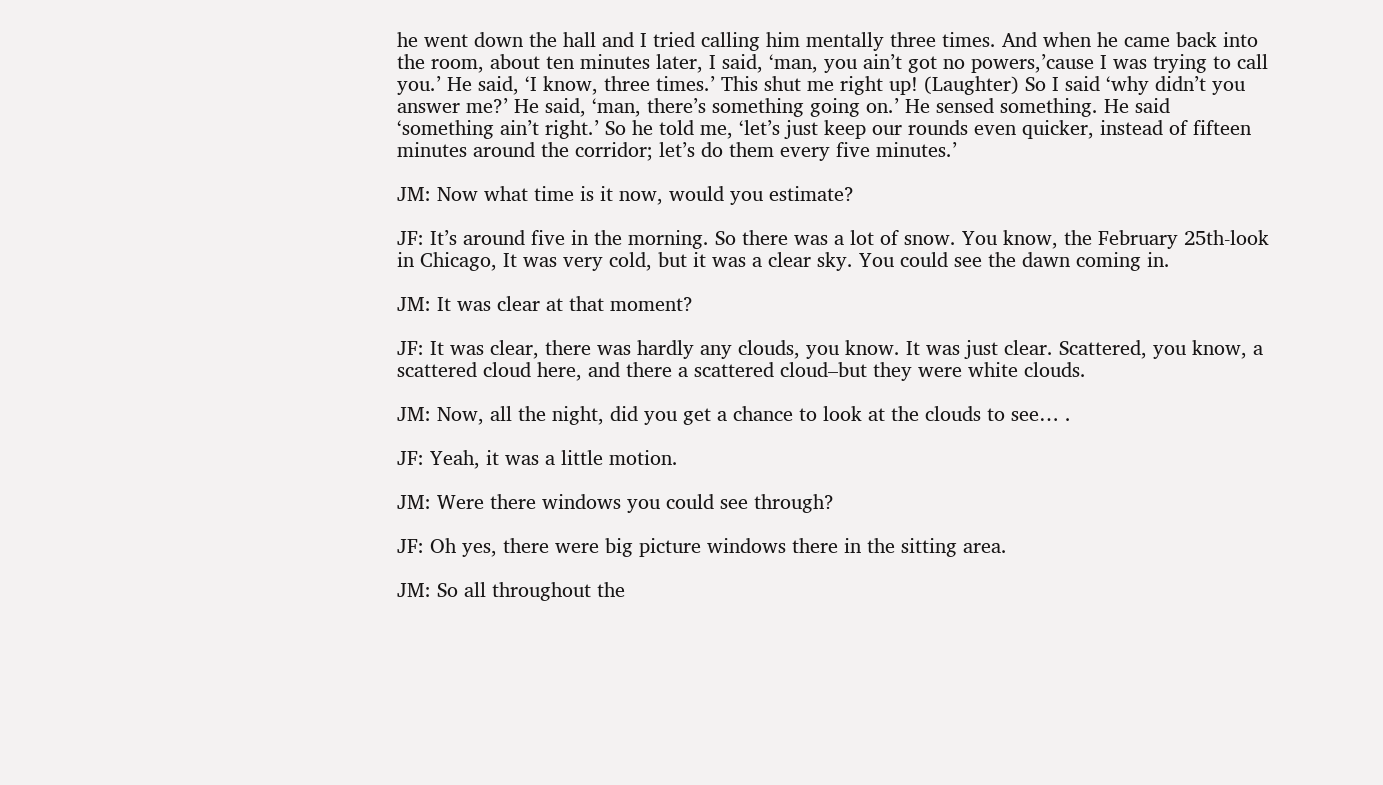he went down the hall and I tried calling him mentally three times. And when he came back into the room, about ten minutes later, I said, ‘man, you ain’t got no powers,’cause I was trying to call you.’ He said, ‘I know, three times.’ This shut me right up! (Laughter) So I said ‘why didn’t you answer me?’ He said, ‘man, there’s something going on.’ He sensed something. He said ‘something ain’t right.’ So he told me, ‘let’s just keep our rounds even quicker, instead of fifteen minutes around the corridor; let’s do them every five minutes.’

JM: Now what time is it now, would you estimate?

JF: It’s around five in the morning. So there was a lot of snow. You know, the February 25th-look in Chicago, It was very cold, but it was a clear sky. You could see the dawn coming in.

JM: It was clear at that moment?

JF: It was clear, there was hardly any clouds, you know. It was just clear. Scattered, you know, a scattered cloud here, and there a scattered cloud–but they were white clouds.

JM: Now, all the night, did you get a chance to look at the clouds to see… .

JF: Yeah, it was a little motion.

JM: Were there windows you could see through?

JF: Oh yes, there were big picture windows there in the sitting area.

JM: So all throughout the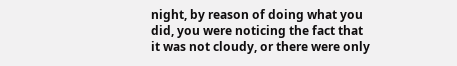night, by reason of doing what you did, you were noticing the fact that it was not cloudy, or there were only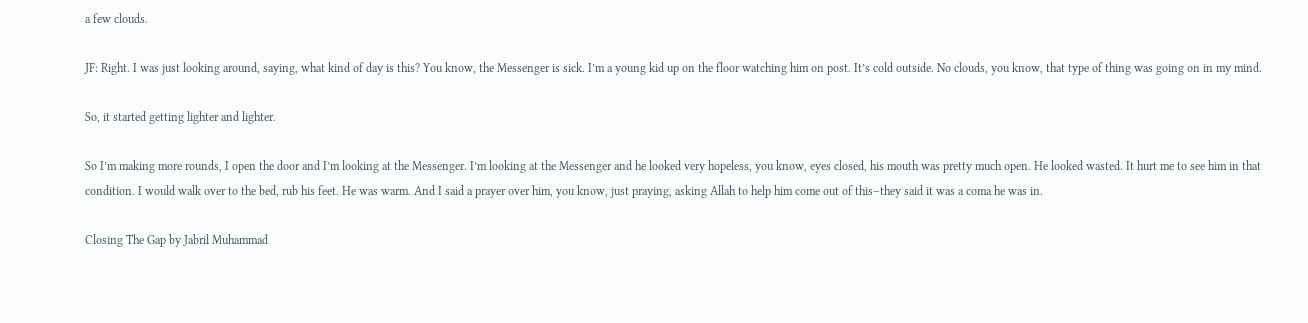a few clouds.

JF: Right. I was just looking around, saying, what kind of day is this? You know, the Messenger is sick. I’m a young kid up on the floor watching him on post. It’s cold outside. No clouds, you know, that type of thing was going on in my mind.

So, it started getting lighter and lighter.

So I’m making more rounds, I open the door and I’m looking at the Messenger. I’m looking at the Messenger and he looked very hopeless, you know, eyes closed, his mouth was pretty much open. He looked wasted. It hurt me to see him in that condition. I would walk over to the bed, rub his feet. He was warm. And I said a prayer over him, you know, just praying, asking Allah to help him come out of this–they said it was a coma he was in.

Closing The Gap by Jabril Muhammad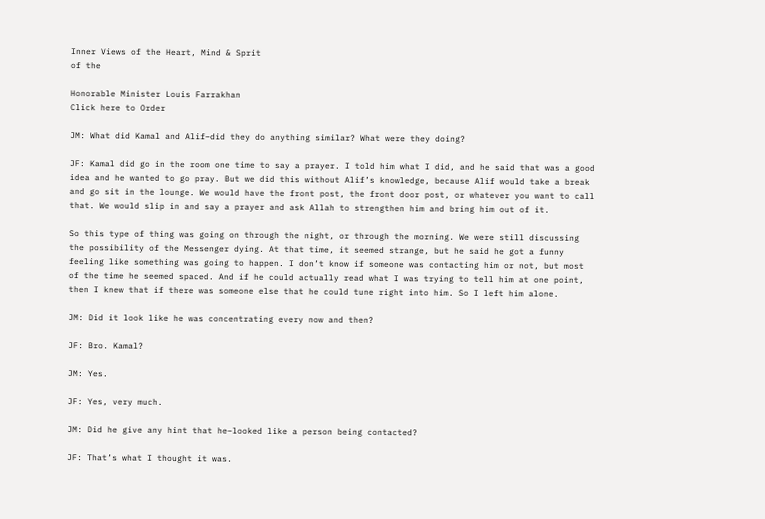Inner Views of the Heart, Mind & Sprit
of the

Honorable Minister Louis Farrakhan
Click here to Order

JM: What did Kamal and Alif–did they do anything similar? What were they doing?

JF: Kamal did go in the room one time to say a prayer. I told him what I did, and he said that was a good idea and he wanted to go pray. But we did this without Alif’s knowledge, because Alif would take a break and go sit in the lounge. We would have the front post, the front door post, or whatever you want to call that. We would slip in and say a prayer and ask Allah to strengthen him and bring him out of it.

So this type of thing was going on through the night, or through the morning. We were still discussing the possibility of the Messenger dying. At that time, it seemed strange, but he said he got a funny feeling like something was going to happen. I don’t know if someone was contacting him or not, but most of the time he seemed spaced. And if he could actually read what I was trying to tell him at one point, then I knew that if there was someone else that he could tune right into him. So I left him alone.

JM: Did it look like he was concentrating every now and then?

JF: Bro. Kamal?

JM: Yes.

JF: Yes, very much.

JM: Did he give any hint that he–looked like a person being contacted?

JF: That’s what I thought it was.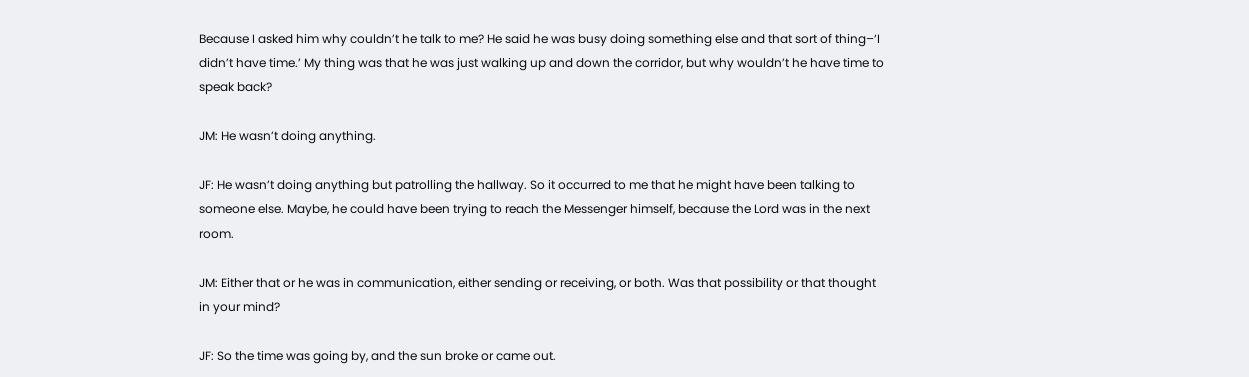Because I asked him why couldn’t he talk to me? He said he was busy doing something else and that sort of thing–‘I didn’t have time.’ My thing was that he was just walking up and down the corridor, but why wouldn’t he have time to speak back?

JM: He wasn’t doing anything.

JF: He wasn’t doing anything but patrolling the hallway. So it occurred to me that he might have been talking to someone else. Maybe, he could have been trying to reach the Messenger himself, because the Lord was in the next room.

JM: Either that or he was in communication, either sending or receiving, or both. Was that possibility or that thought in your mind?

JF: So the time was going by, and the sun broke or came out.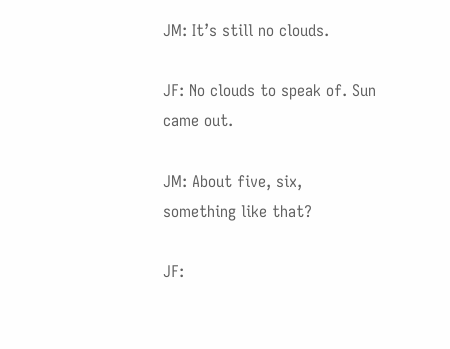JM: It’s still no clouds.

JF: No clouds to speak of. Sun came out.

JM: About five, six, something like that?

JF: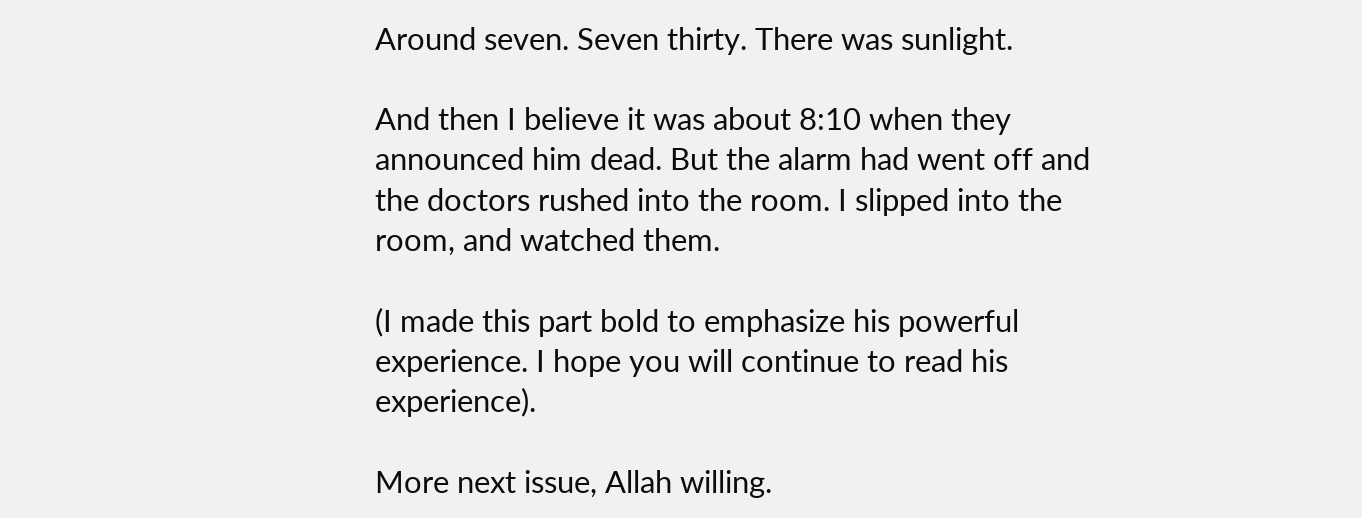Around seven. Seven thirty. There was sunlight.

And then I believe it was about 8:10 when they announced him dead. But the alarm had went off and the doctors rushed into the room. I slipped into the room, and watched them.

(I made this part bold to emphasize his powerful experience. I hope you will continue to read his experience).

More next issue, Allah willing.